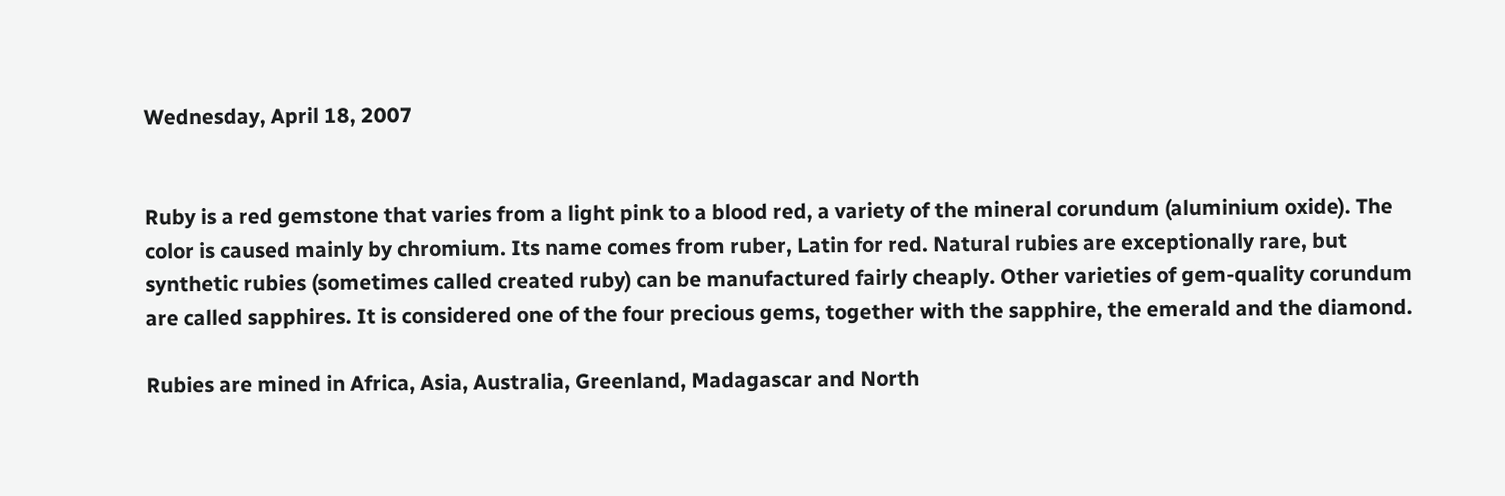Wednesday, April 18, 2007


Ruby is a red gemstone that varies from a light pink to a blood red, a variety of the mineral corundum (aluminium oxide). The color is caused mainly by chromium. Its name comes from ruber, Latin for red. Natural rubies are exceptionally rare, but synthetic rubies (sometimes called created ruby) can be manufactured fairly cheaply. Other varieties of gem-quality corundum are called sapphires. It is considered one of the four precious gems, together with the sapphire, the emerald and the diamond.

Rubies are mined in Africa, Asia, Australia, Greenland, Madagascar and North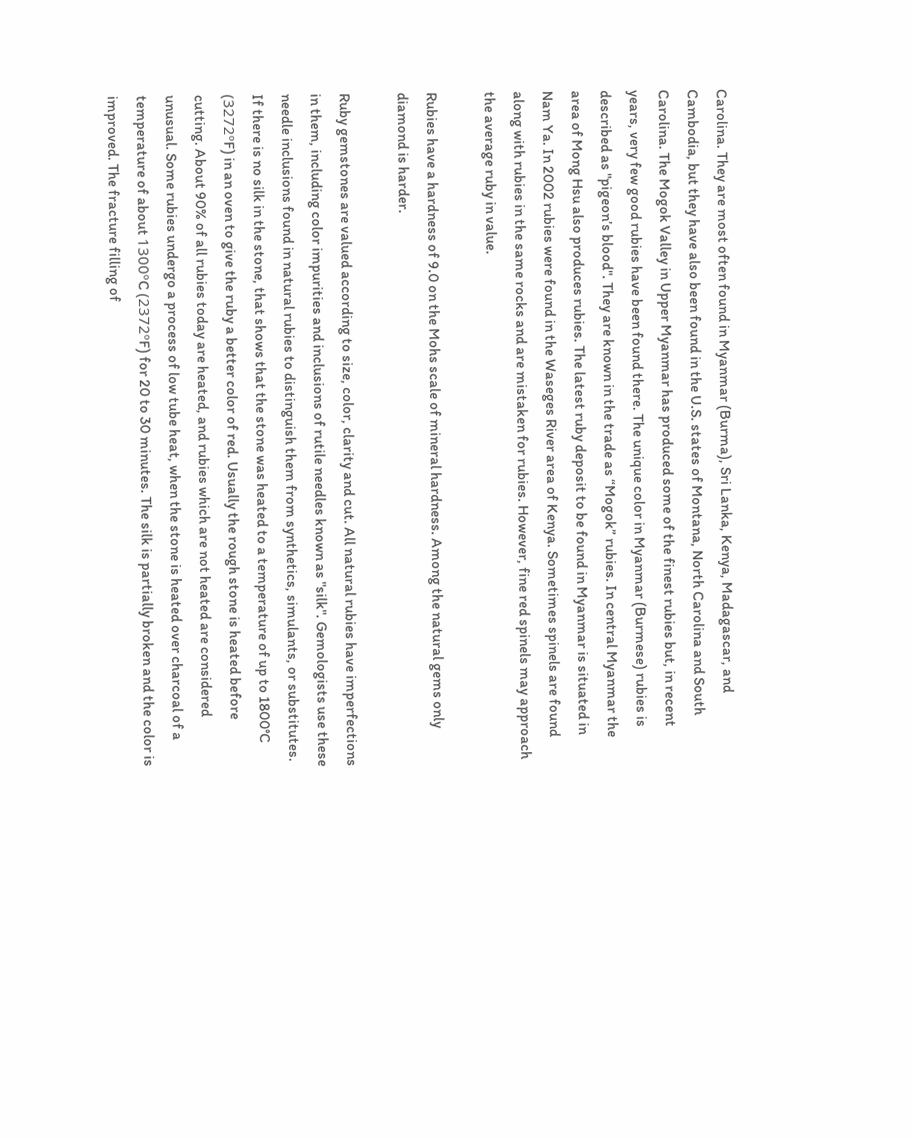Carolina. They are most often found in Myanmar (Burma), Sri Lanka, Kenya, Madagascar, and Cambodia, but they have also been found in the U.S. states of Montana, North Carolina and South Carolina. The Mogok Valley in Upper Myanmar has produced some of the finest rubies but, in recent
years, very few good rubies have been found there. The unique color in Myanmar (Burmese) rubies is described as "pigeon’s blood". They are known in the trade as “Mogok” rubies. In central Myanmar the area of Mong Hsu also produces rubies. The latest ruby deposit to be found in Myanmar is situated in Nam Ya. In 2002 rubies were found in the Waseges River area of Kenya. Sometimes spinels are found along with rubies in the same rocks and are mistaken for rubies. However, fine red spinels may approach the average ruby in value.

Rubies have a hardness of 9.0 on the Mohs scale of mineral hardness. Among the natural gems only diamond is harder.

Ruby gemstones are valued according to size, color, clarity and cut. All natural rubies have imperfections in them, including color impurities and inclusions of rutile needles known as "silk". Gemologists use these needle inclusions found in natural rubies to distinguish them from synthetics, simulants, or substitutes. If there is no silk in the stone, that shows that the stone was heated to a temperature of up to 1800°C (3272ºF) in an oven to give the ruby a better color of red. Usually the rough stone is heated before cutting. About 90% of all rubies today are heated, and rubies which are not heated are considered unusual. Some rubies undergo a process of low tube heat, when the stone is heated over charcoal of a temperature of about 1300ºC (2372ºF) for 20 to 30 minutes. The silk is partially broken and the color is improved. The fracture filling of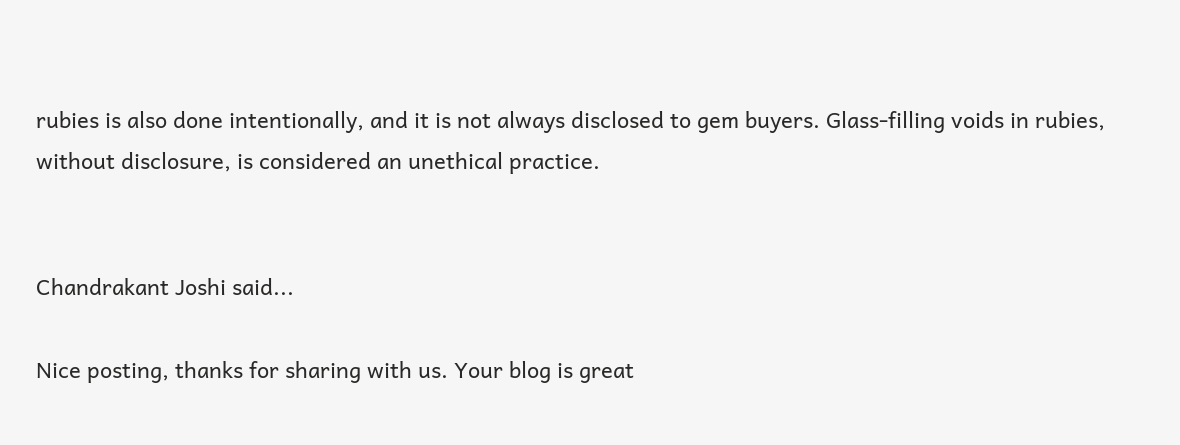rubies is also done intentionally, and it is not always disclosed to gem buyers. Glass-filling voids in rubies, without disclosure, is considered an unethical practice.


Chandrakant Joshi said...

Nice posting, thanks for sharing with us. Your blog is great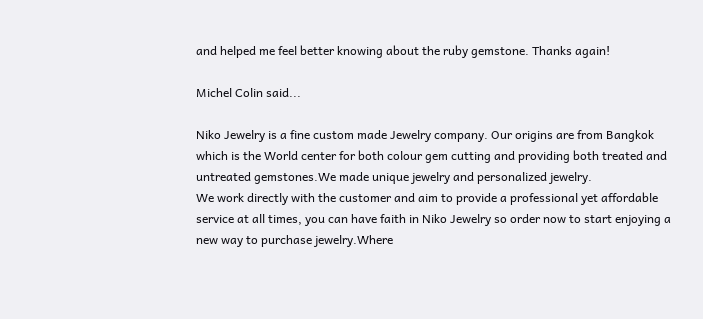and helped me feel better knowing about the ruby gemstone. Thanks again!

Michel Colin said...

Niko Jewelry is a fine custom made Jewelry company. Our origins are from Bangkok which is the World center for both colour gem cutting and providing both treated and untreated gemstones.We made unique jewelry and personalized jewelry.
We work directly with the customer and aim to provide a professional yet affordable service at all times, you can have faith in Niko Jewelry so order now to start enjoying a new way to purchase jewelry.Where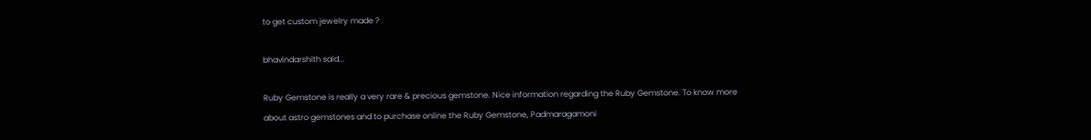to get custom jewelry made ?

bhavindarshith said...

Ruby Gemstone is really a very rare & precious gemstone. Nice information regarding the Ruby Gemstone. To know more about astro gemstones and to purchase online the Ruby Gemstone, Padmaragamoni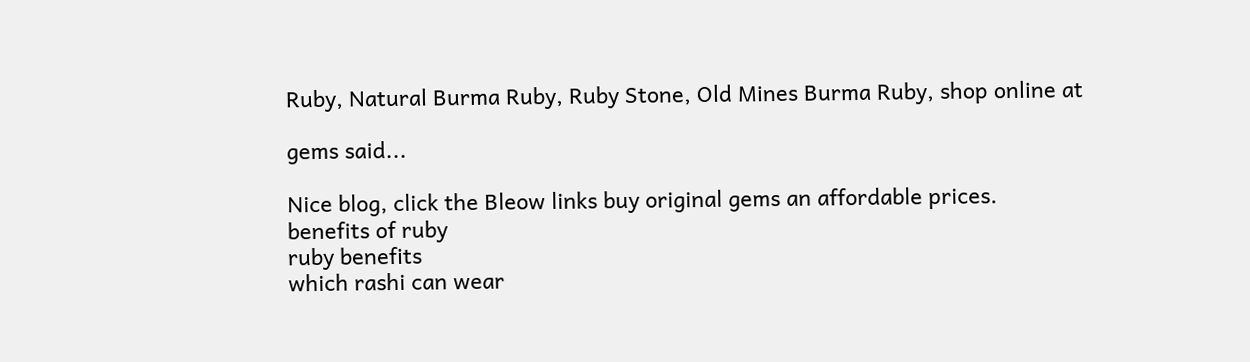Ruby, Natural Burma Ruby, Ruby Stone, Old Mines Burma Ruby, shop online at

gems said...

Nice blog, click the Bleow links buy original gems an affordable prices.
benefits of ruby
ruby benefits
which rashi can wear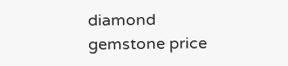diamond
gemstone price